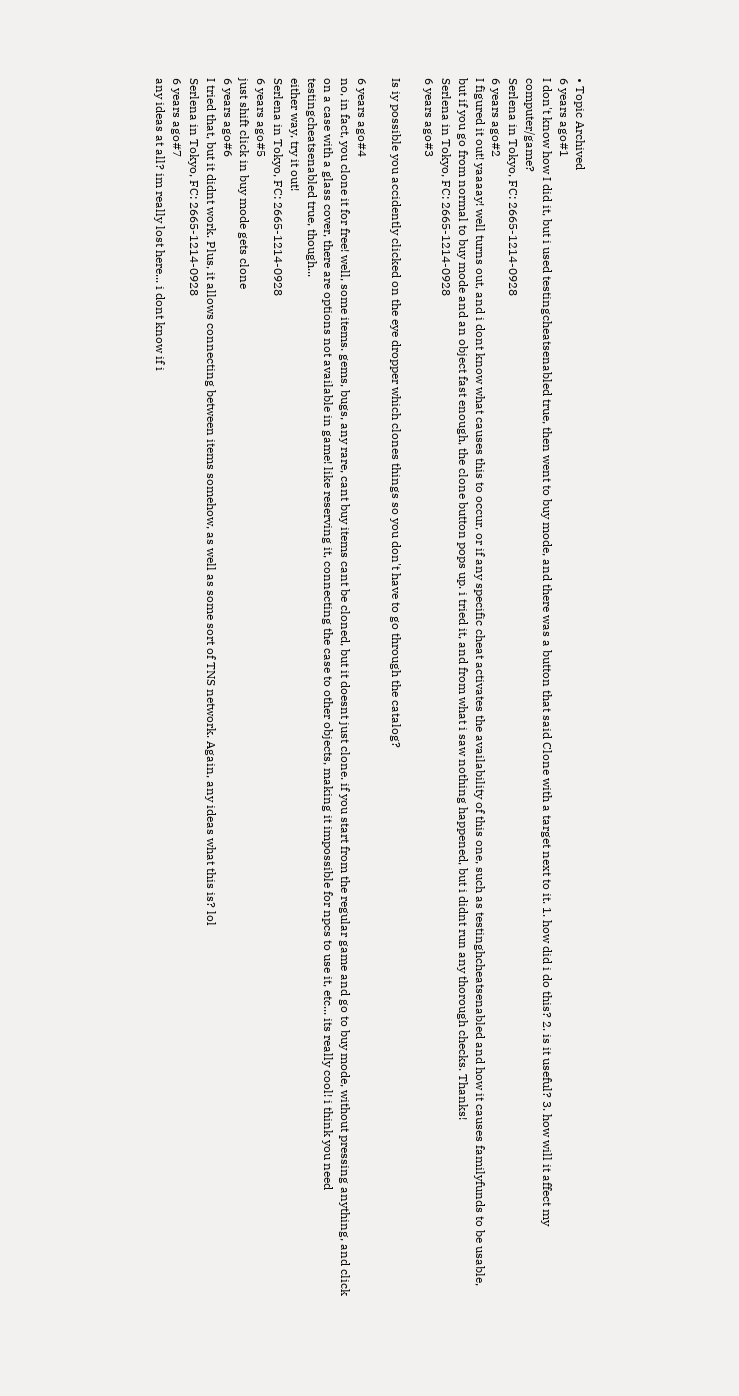• Topic Archived
6 years ago#1
I don't know how I did it, but i used testingcheatsenabled true, then went to buy mode, and there was a button that said Clone with a target next to it. 1. how did i do this? 2. is it useful? 3. how will it affect my computer/game?
Serlena in Tokyo, FC: 2665-1214-0928
6 years ago#2
I figured it out! yaaaay! well turns out, and i dont know what causes this to occur, or if any specific cheat activates the availability of this one, such as testinghcheatsenabled and how it causes familyfunds to be usable, but if you go from normal to buy mode and an object fast enough, the clone button pops up. i tried it, and from what i saw nothing happened, but i didnt run any thorough checks. Thanks!
Serlena in Tokyo, FC: 2665-1214-0928
6 years ago#3

Is iy possible you accidently clicked on the eye dropper which clones things so you don't have to go through the catalog?

6 years ago#4
no, in fact, you clone it for free! well, some items. gems, bugs, any rare, cant buy items cant be cloned, but it doesnt just clone. if you start from the regular game and go to buy mode, without pressing anything, and click on a case with a glass cover, there are options not available in game! like reserving it, connecting the case to other objects, making it impossible for npcs to use it, etc... its really cool! i think you need testingcheatsenabled true, though...
either way, try it out!
Serlena in Tokyo, FC: 2665-1214-0928
6 years ago#5
just shift click in buy mode gets clone
6 years ago#6
I tried that, but it didnt work. Plus, it allows connecting between items somehow, as well as some sort of TNS network. Again, any ideas what this is? lol
Serlena in Tokyo, FC: 2665-1214-0928
6 years ago#7
any ideas at all? im really lost here... i dont know if i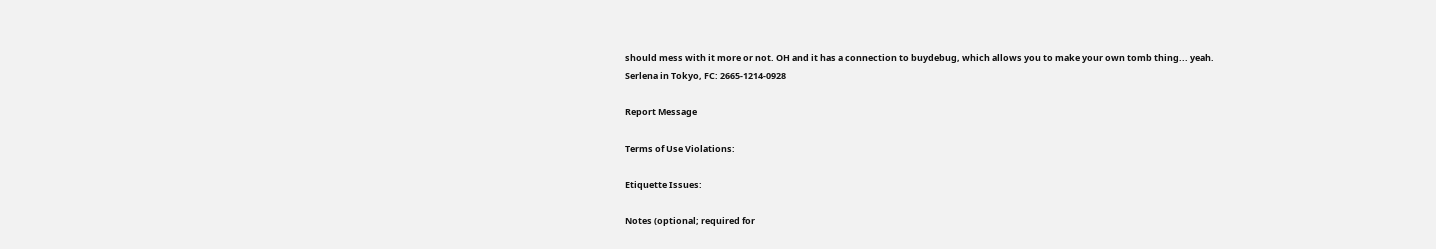should mess with it more or not. OH and it has a connection to buydebug, which allows you to make your own tomb thing... yeah.
Serlena in Tokyo, FC: 2665-1214-0928

Report Message

Terms of Use Violations:

Etiquette Issues:

Notes (optional; required for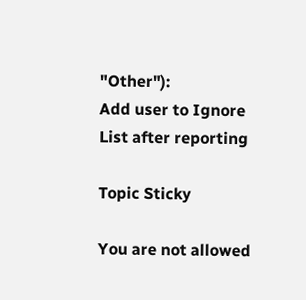"Other"):
Add user to Ignore List after reporting

Topic Sticky

You are not allowed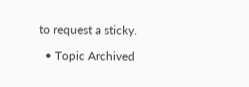to request a sticky.

  • Topic Archived